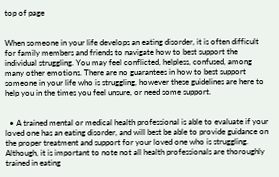top of page


When someone in your life develops an eating disorder, it is often difficult for family members and friends to navigate how to best support the individual struggling. You may feel conflicted, helpless, confused, among many other emotions. There are no guarantees in how to best support someone in your life who is struggling, however these guidelines are here to help you in the times you feel unsure, or need some support.


  • A trained mental or medical health professional is able to evaluate if your loved one has an eating disorder, and will best be able to provide guidance on the proper treatment and support for your loved one who is struggling. Although, it is important to note not all health professionals are thoroughly trained in eating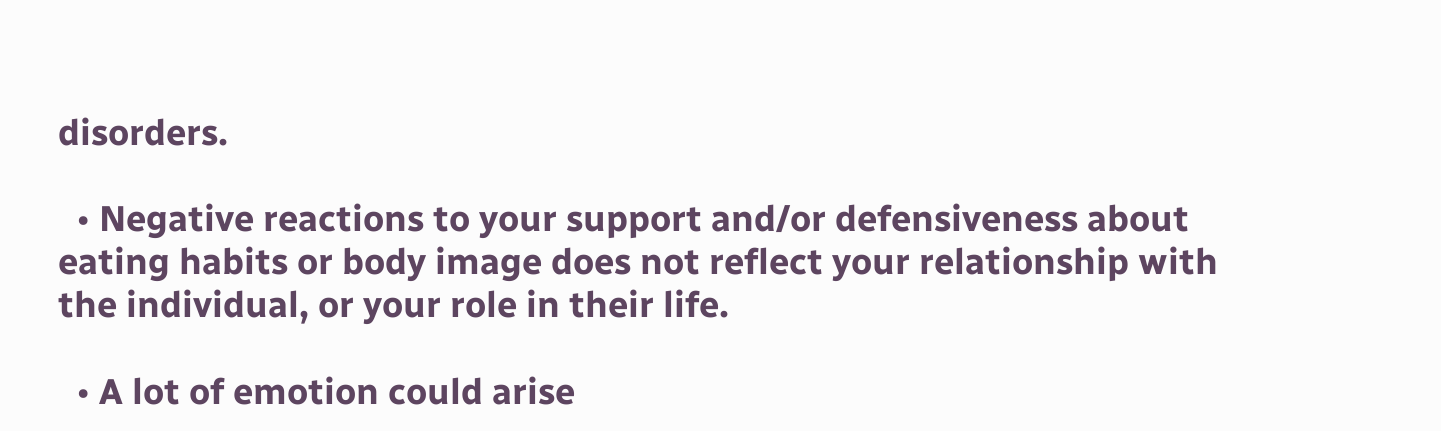disorders.

  • Negative reactions to your support and/or defensiveness about eating habits or body image does not reflect your relationship with the individual, or your role in their life.

  • A lot of emotion could arise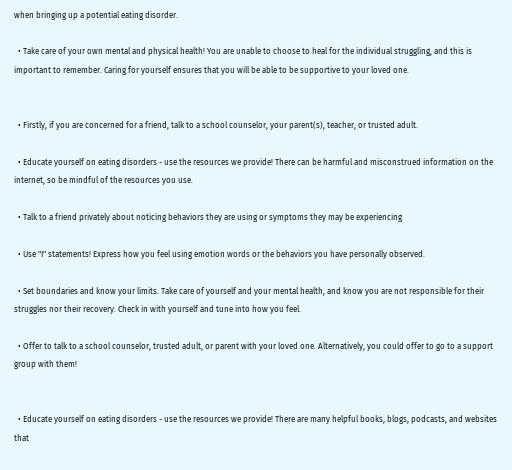when bringing up a potential eating disorder.

  • Take care of your own mental and physical health! You are unable to choose to heal for the individual struggling, and this is important to remember. Caring for yourself ensures that you will be able to be supportive to your loved one.


  • Firstly, if you are concerned for a friend, talk to a school counselor, your parent(s), teacher, or trusted adult.

  • Educate yourself on eating disorders - use the resources we provide! There can be harmful and misconstrued information on the internet, so be mindful of the resources you use.

  • Talk to a friend privately about noticing behaviors they are using or symptoms they may be experiencing

  • Use "I" statements! Express how you feel using emotion words or the behaviors you have personally observed.

  • Set boundaries and know your limits. Take care of yourself and your mental health, and know you are not responsible for their struggles nor their recovery. Check in with yourself and tune into how you feel.

  • Offer to talk to a school counselor, trusted adult, or parent with your loved one. Alternatively, you could offer to go to a support group with them!


  • Educate yourself on eating disorders - use the resources we provide! There are many helpful books, blogs, podcasts, and websites that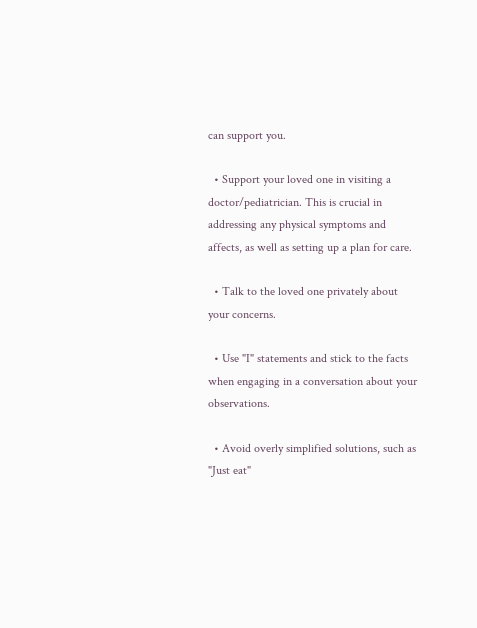can support you.

  • Support your loved one in visiting a doctor/pediatrician. This is crucial in addressing any physical symptoms and affects, as well as setting up a plan for care.

  • Talk to the loved one privately about your concerns.

  • Use "I" statements and stick to the facts when engaging in a conversation about your observations.

  • Avoid overly simplified solutions, such as "Just eat"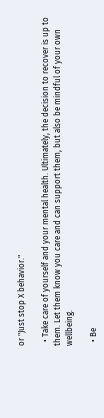or "Just stop X behavior."

  • Take care of yourself and your mental health. Ultimately, the decision to recover is up to them. Let them know you care and can support them, but also be mindful of your own wellbeing.

  • Be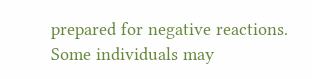prepared for negative reactions. Some individuals may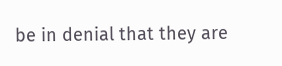be in denial that they are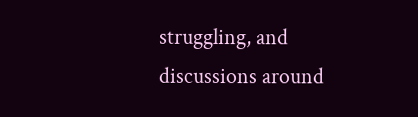struggling, and discussions around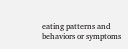eating patterns and behaviors or symptoms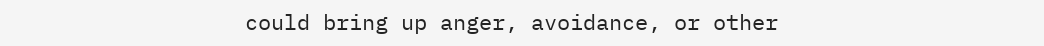could bring up anger, avoidance, or other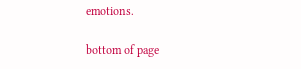emotions.

bottom of page